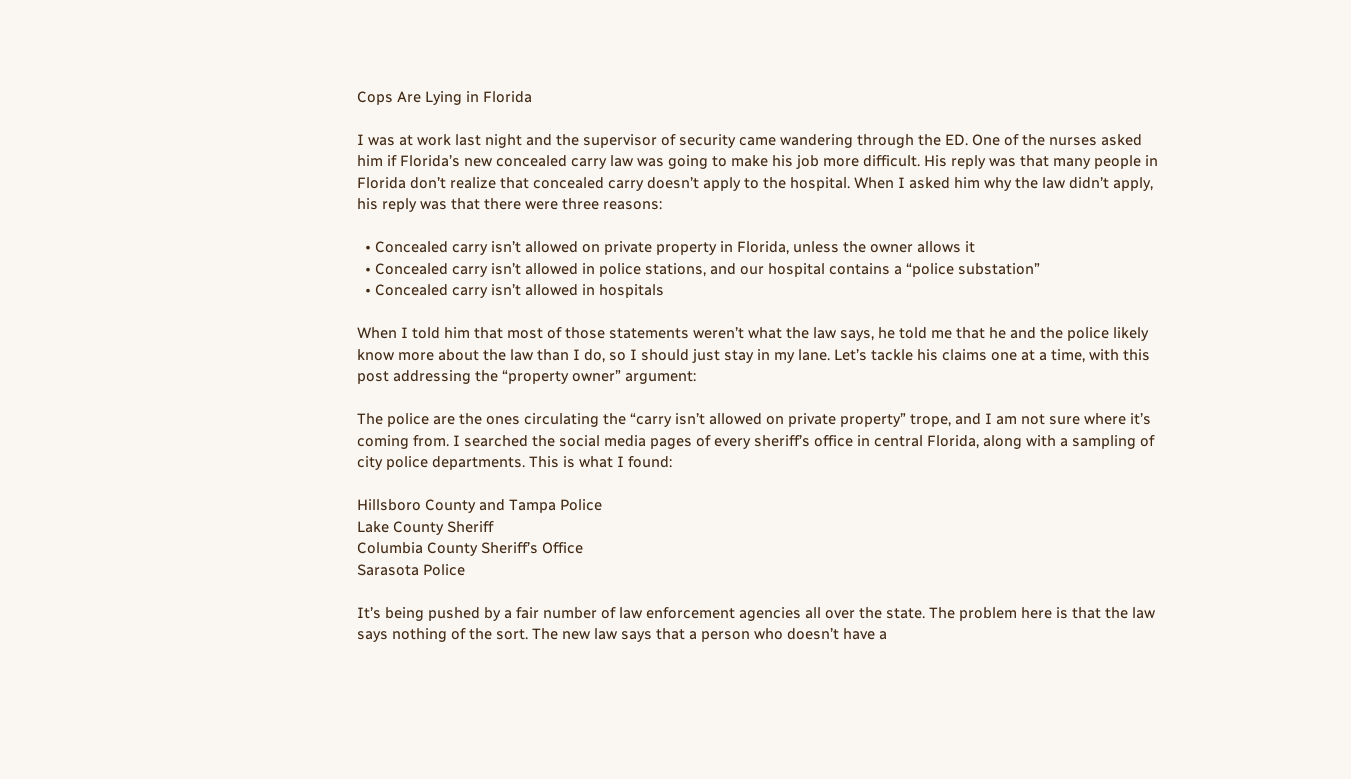Cops Are Lying in Florida

I was at work last night and the supervisor of security came wandering through the ED. One of the nurses asked him if Florida’s new concealed carry law was going to make his job more difficult. His reply was that many people in Florida don’t realize that concealed carry doesn’t apply to the hospital. When I asked him why the law didn’t apply, his reply was that there were three reasons:

  • Concealed carry isn’t allowed on private property in Florida, unless the owner allows it
  • Concealed carry isn’t allowed in police stations, and our hospital contains a “police substation”
  • Concealed carry isn’t allowed in hospitals

When I told him that most of those statements weren’t what the law says, he told me that he and the police likely know more about the law than I do, so I should just stay in my lane. Let’s tackle his claims one at a time, with this post addressing the “property owner” argument:

The police are the ones circulating the “carry isn’t allowed on private property” trope, and I am not sure where it’s coming from. I searched the social media pages of every sheriff’s office in central Florida, along with a sampling of city police departments. This is what I found:

Hillsboro County and Tampa Police
Lake County Sheriff
Columbia County Sheriff’s Office
Sarasota Police

It’s being pushed by a fair number of law enforcement agencies all over the state. The problem here is that the law says nothing of the sort. The new law says that a person who doesn’t have a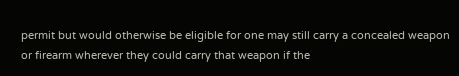permit but would otherwise be eligible for one may still carry a concealed weapon or firearm wherever they could carry that weapon if the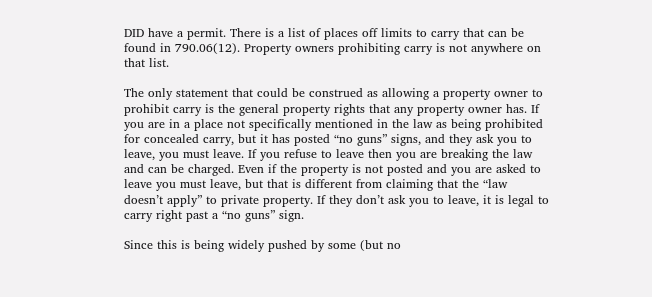DID have a permit. There is a list of places off limits to carry that can be found in 790.06(12). Property owners prohibiting carry is not anywhere on that list.

The only statement that could be construed as allowing a property owner to prohibit carry is the general property rights that any property owner has. If you are in a place not specifically mentioned in the law as being prohibited for concealed carry, but it has posted “no guns” signs, and they ask you to leave, you must leave. If you refuse to leave then you are breaking the law and can be charged. Even if the property is not posted and you are asked to leave you must leave, but that is different from claiming that the “law doesn’t apply” to private property. If they don’t ask you to leave, it is legal to carry right past a “no guns” sign.

Since this is being widely pushed by some (but no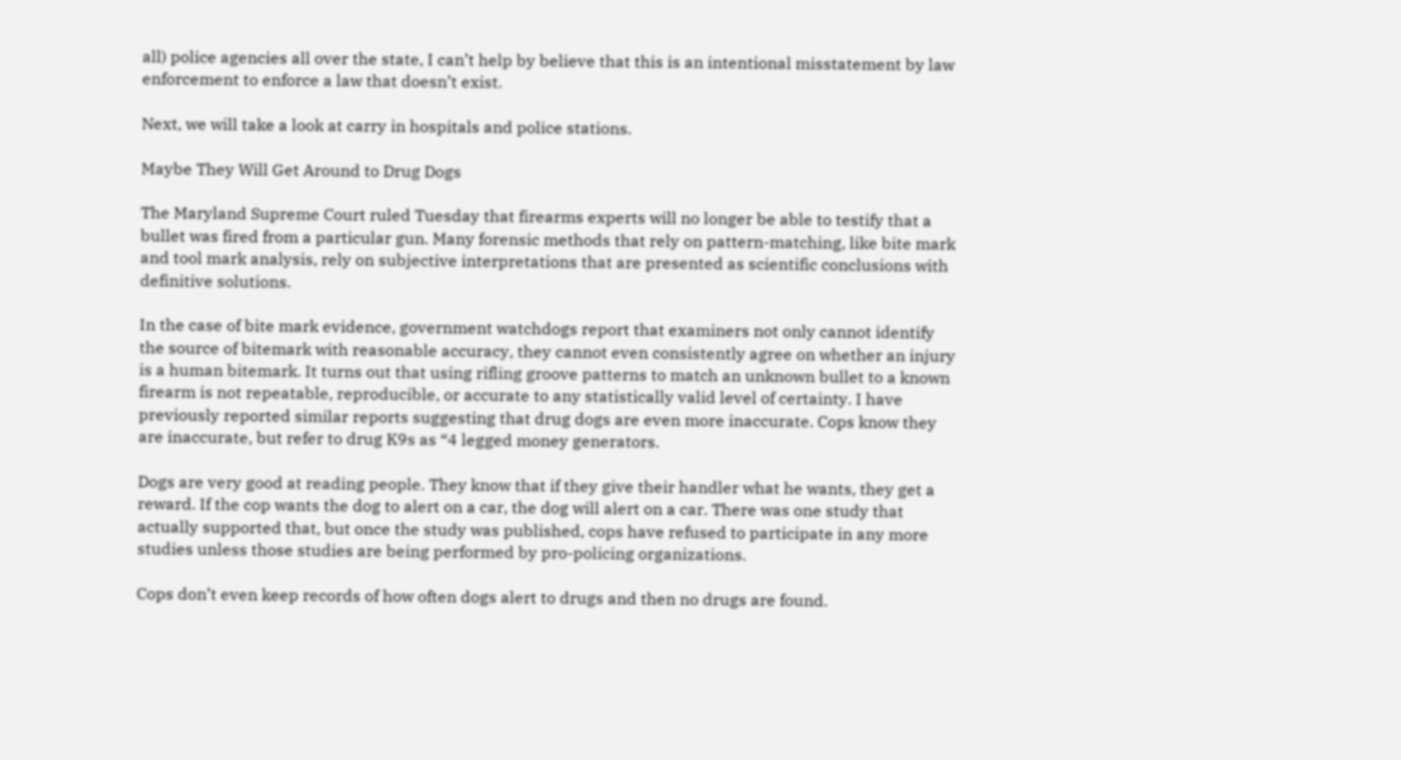all) police agencies all over the state, I can’t help by believe that this is an intentional misstatement by law enforcement to enforce a law that doesn’t exist.

Next, we will take a look at carry in hospitals and police stations.

Maybe They Will Get Around to Drug Dogs

The Maryland Supreme Court ruled Tuesday that firearms experts will no longer be able to testify that a bullet was fired from a particular gun. Many forensic methods that rely on pattern-matching, like bite mark and tool mark analysis, rely on subjective interpretations that are presented as scientific conclusions with definitive solutions.

In the case of bite mark evidence, government watchdogs report that examiners not only cannot identify the source of bitemark with reasonable accuracy, they cannot even consistently agree on whether an injury is a human bitemark. It turns out that using rifling groove patterns to match an unknown bullet to a known firearm is not repeatable, reproducible, or accurate to any statistically valid level of certainty. I have previously reported similar reports suggesting that drug dogs are even more inaccurate. Cops know they are inaccurate, but refer to drug K9s as “4 legged money generators.

Dogs are very good at reading people. They know that if they give their handler what he wants, they get a reward. If the cop wants the dog to alert on a car, the dog will alert on a car. There was one study that actually supported that, but once the study was published, cops have refused to participate in any more studies unless those studies are being performed by pro-policing organizations.

Cops don’t even keep records of how often dogs alert to drugs and then no drugs are found.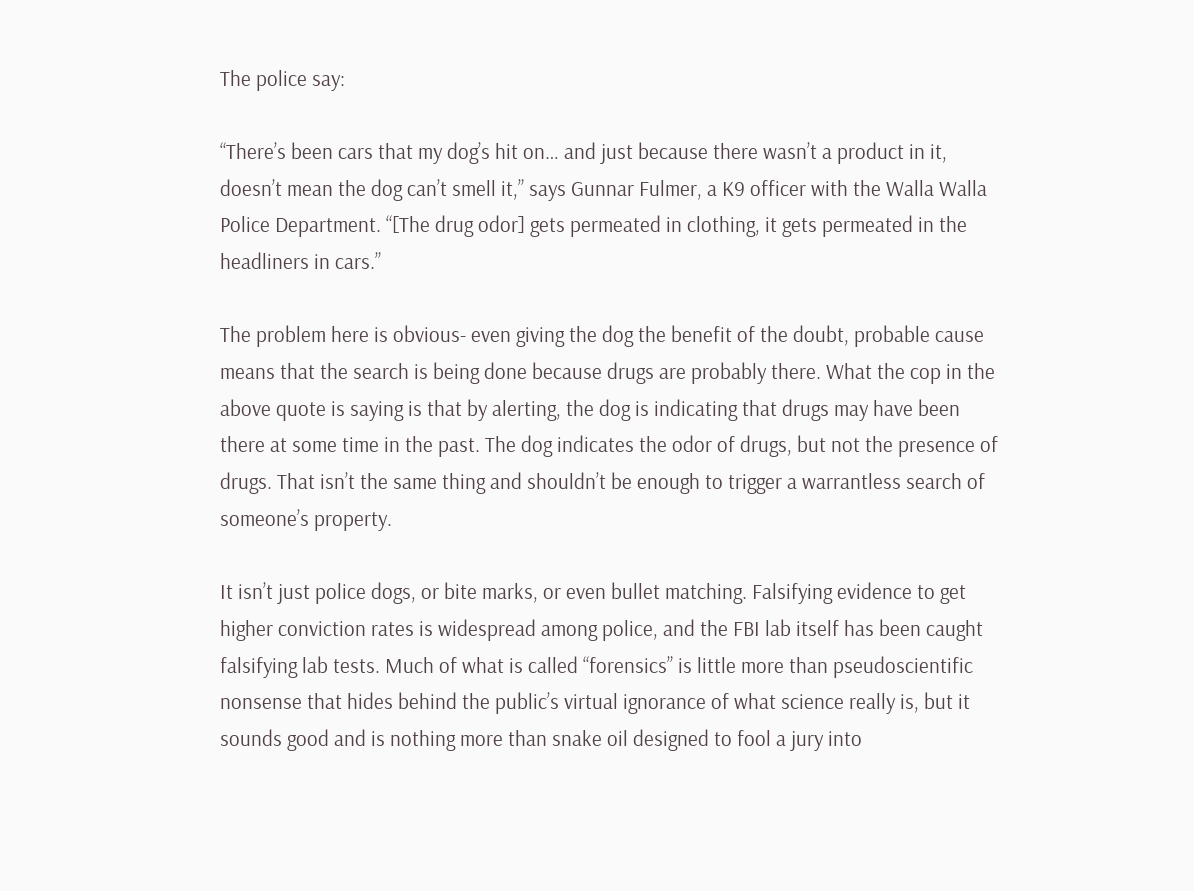The police say:

“There’s been cars that my dog’s hit on… and just because there wasn’t a product in it, doesn’t mean the dog can’t smell it,” says Gunnar Fulmer, a K9 officer with the Walla Walla Police Department. “[The drug odor] gets permeated in clothing, it gets permeated in the headliners in cars.”

The problem here is obvious- even giving the dog the benefit of the doubt, probable cause means that the search is being done because drugs are probably there. What the cop in the above quote is saying is that by alerting, the dog is indicating that drugs may have been there at some time in the past. The dog indicates the odor of drugs, but not the presence of drugs. That isn’t the same thing and shouldn’t be enough to trigger a warrantless search of someone’s property.

It isn’t just police dogs, or bite marks, or even bullet matching. Falsifying evidence to get higher conviction rates is widespread among police, and the FBI lab itself has been caught falsifying lab tests. Much of what is called “forensics” is little more than pseudoscientific nonsense that hides behind the public’s virtual ignorance of what science really is, but it sounds good and is nothing more than snake oil designed to fool a jury into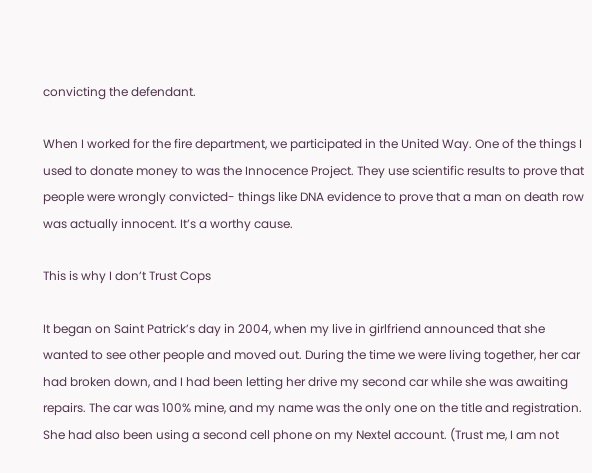convicting the defendant.

When I worked for the fire department, we participated in the United Way. One of the things I used to donate money to was the Innocence Project. They use scientific results to prove that people were wrongly convicted- things like DNA evidence to prove that a man on death row was actually innocent. It’s a worthy cause.

This is why I don’t Trust Cops

It began on Saint Patrick’s day in 2004, when my live in girlfriend announced that she wanted to see other people and moved out. During the time we were living together, her car had broken down, and I had been letting her drive my second car while she was awaiting repairs. The car was 100% mine, and my name was the only one on the title and registration. She had also been using a second cell phone on my Nextel account. (Trust me, I am not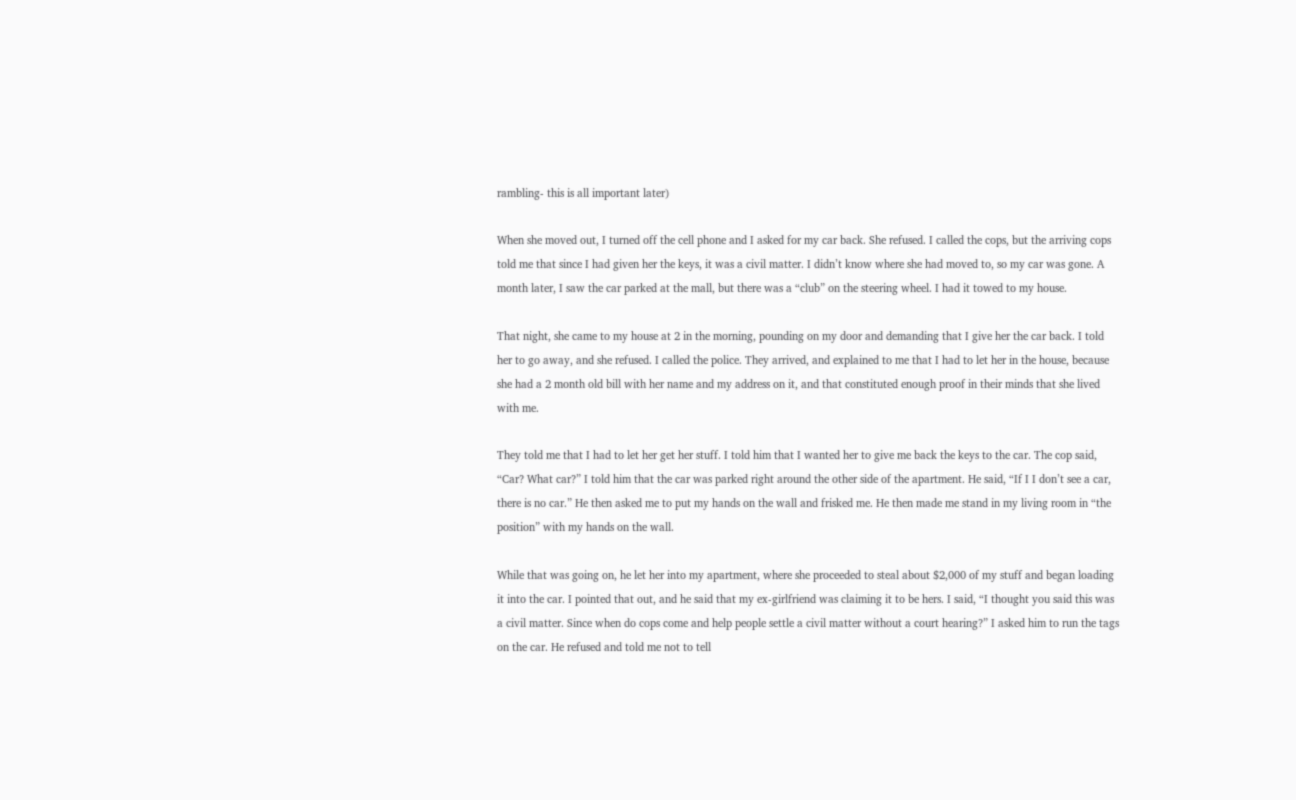rambling- this is all important later)

When she moved out, I turned off the cell phone and I asked for my car back. She refused. I called the cops, but the arriving cops told me that since I had given her the keys, it was a civil matter. I didn’t know where she had moved to, so my car was gone. A month later, I saw the car parked at the mall, but there was a “club” on the steering wheel. I had it towed to my house.

That night, she came to my house at 2 in the morning, pounding on my door and demanding that I give her the car back. I told her to go away, and she refused. I called the police. They arrived, and explained to me that I had to let her in the house, because she had a 2 month old bill with her name and my address on it, and that constituted enough proof in their minds that she lived with me.

They told me that I had to let her get her stuff. I told him that I wanted her to give me back the keys to the car. The cop said, “Car? What car?” I told him that the car was parked right around the other side of the apartment. He said, “If I I don’t see a car, there is no car.” He then asked me to put my hands on the wall and frisked me. He then made me stand in my living room in “the position” with my hands on the wall.

While that was going on, he let her into my apartment, where she proceeded to steal about $2,000 of my stuff and began loading it into the car. I pointed that out, and he said that my ex-girlfriend was claiming it to be hers. I said, “I thought you said this was a civil matter. Since when do cops come and help people settle a civil matter without a court hearing?” I asked him to run the tags on the car. He refused and told me not to tell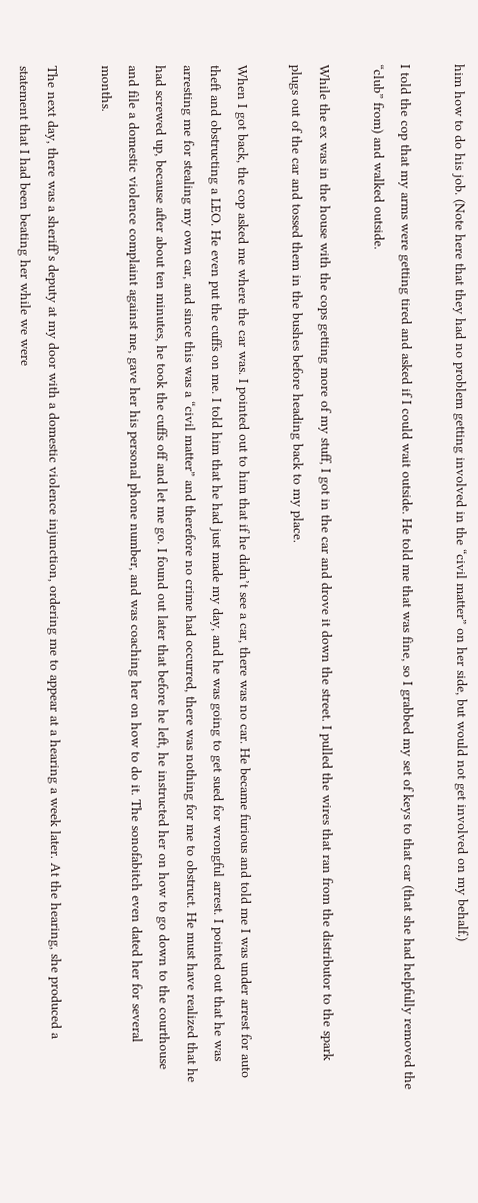him how to do his job. (Note here that they had no problem getting involved in the “civil matter” on her side, but would not get involved on my behalf.)

I told the cop that my arms were getting tired and asked if I could wait outside. He told me that was fine, so I grabbed my set of keys to that car (that she had helpfully removed the “club” from) and walked outside.

While the ex was in the house with the cops getting more of my stuff, I got in the car and drove it down the street. I pulled the wires that ran from the distributor to the spark plugs out of the car and tossed them in the bushes before heading back to my place.

When I got back, the cop asked me where the car was. I pointed out to him that if he didn’t see a car, there was no car. He became furious and told me I was under arrest for auto theft and obstructing a LEO. He even put the cuffs on me. I told him that he had just made my day, and he was going to get sued for wrongful arrest. I pointed out that he was arresting me for stealing my own car, and since this was a “civil matter” and therefore no crime had occurred, there was nothing for me to obstruct. He must have realized that he had screwed up, because after about ten minutes, he took the cuffs off and let me go. I found out later that before he left, he instructed her on how to go down to the courthouse and file a domestic violence complaint against me, gave her his personal phone number, and was coaching her on how to do it. The sonofabitch even dated her for several months.

The next day, there was a sheriff’s deputy at my door with a domestic violence injunction, ordering me to appear at a hearing a week later. At the hearing, she produced a statement that I had been beating her while we were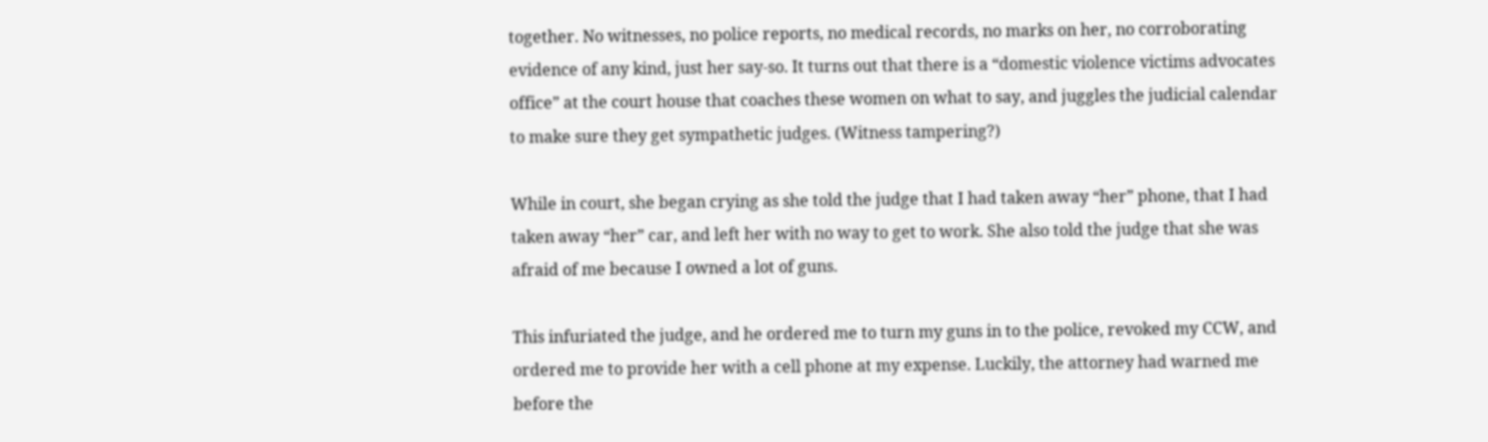together. No witnesses, no police reports, no medical records, no marks on her, no corroborating evidence of any kind, just her say-so. It turns out that there is a “domestic violence victims advocates office” at the court house that coaches these women on what to say, and juggles the judicial calendar to make sure they get sympathetic judges. (Witness tampering?)

While in court, she began crying as she told the judge that I had taken away “her” phone, that I had taken away “her” car, and left her with no way to get to work. She also told the judge that she was afraid of me because I owned a lot of guns.

This infuriated the judge, and he ordered me to turn my guns in to the police, revoked my CCW, and ordered me to provide her with a cell phone at my expense. Luckily, the attorney had warned me before the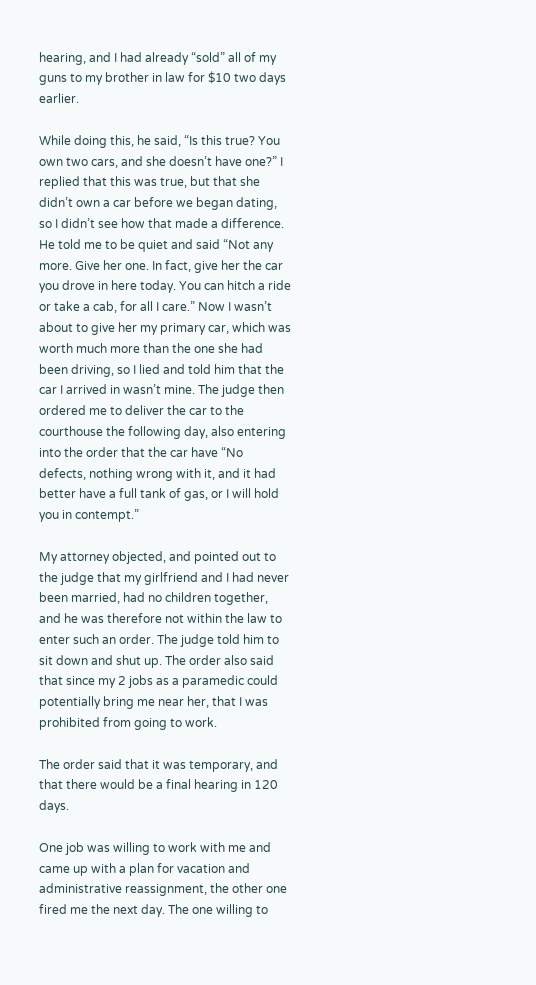hearing, and I had already “sold” all of my guns to my brother in law for $10 two days earlier.

While doing this, he said, “Is this true? You own two cars, and she doesn’t have one?” I replied that this was true, but that she didn’t own a car before we began dating, so I didn’t see how that made a difference. He told me to be quiet and said “Not any more. Give her one. In fact, give her the car you drove in here today. You can hitch a ride or take a cab, for all I care.” Now I wasn’t about to give her my primary car, which was worth much more than the one she had been driving, so I lied and told him that the car I arrived in wasn’t mine. The judge then ordered me to deliver the car to the courthouse the following day, also entering into the order that the car have “No defects, nothing wrong with it, and it had better have a full tank of gas, or I will hold you in contempt.”

My attorney objected, and pointed out to the judge that my girlfriend and I had never been married, had no children together, and he was therefore not within the law to enter such an order. The judge told him to sit down and shut up. The order also said that since my 2 jobs as a paramedic could potentially bring me near her, that I was prohibited from going to work.

The order said that it was temporary, and that there would be a final hearing in 120 days.

One job was willing to work with me and came up with a plan for vacation and administrative reassignment, the other one fired me the next day. The one willing to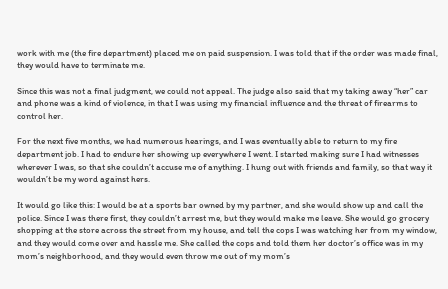work with me (the fire department) placed me on paid suspension. I was told that if the order was made final, they would have to terminate me.

Since this was not a final judgment, we could not appeal. The judge also said that my taking away “her” car and phone was a kind of violence, in that I was using my financial influence and the threat of firearms to control her.

For the next five months, we had numerous hearings, and I was eventually able to return to my fire department job. I had to endure her showing up everywhere I went. I started making sure I had witnesses wherever I was, so that she couldn’t accuse me of anything. I hung out with friends and family, so that way it wouldn’t be my word against hers.

It would go like this: I would be at a sports bar owned by my partner, and she would show up and call the police. Since I was there first, they couldn’t arrest me, but they would make me leave. She would go grocery shopping at the store across the street from my house, and tell the cops I was watching her from my window, and they would come over and hassle me. She called the cops and told them her doctor’s office was in my mom’s neighborhood, and they would even throw me out of my mom’s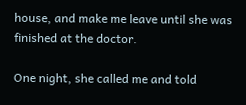house, and make me leave until she was finished at the doctor.

One night, she called me and told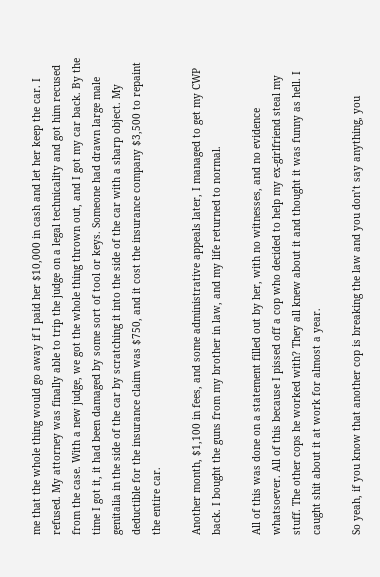me that the whole thing would go away if I paid her $10,000 in cash and let her keep the car. I refused. My attorney was finally able to trip the judge on a legal technicality and got him recused from the case. With a new judge, we got the whole thing thrown out, and I got my car back. By the time I got it, it had been damaged by some sort of tool or keys. Someone had drawn large male genitalia in the side of the car by scratching it into the side of the car with a sharp object. My deductible for the insurance claim was $750, and it cost the insurance company $3,500 to repaint the entire car.

Another month, $1,100 in fees, and some administrative appeals later, I managed to get my CWP back. I bought the guns from my brother in law, and my life returned to normal.

All of this was done on a statement filled out by her, with no witnesses, and no evidence whatsoever. All of this because I pissed off a cop who decided to help my ex-girlfriend steal my stuff. The other cops he worked with? They all knew about it and thought it was funny as hell. I caught shit about it at work for almost a year.

So yeah, if you know that another cop is breaking the law and you don’t say anything, you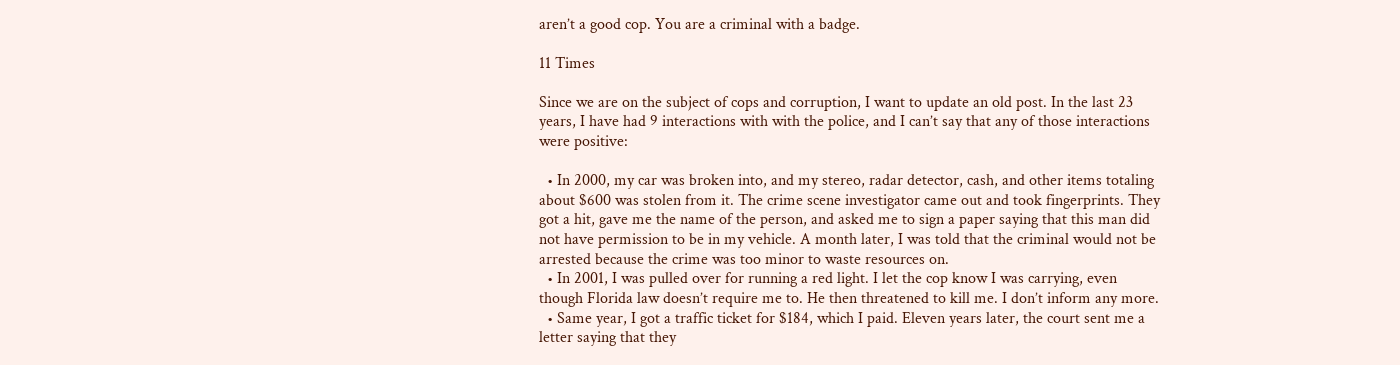aren’t a good cop. You are a criminal with a badge.

11 Times

Since we are on the subject of cops and corruption, I want to update an old post. In the last 23 years, I have had 9 interactions with with the police, and I can’t say that any of those interactions were positive:

  • In 2000, my car was broken into, and my stereo, radar detector, cash, and other items totaling about $600 was stolen from it. The crime scene investigator came out and took fingerprints. They got a hit, gave me the name of the person, and asked me to sign a paper saying that this man did not have permission to be in my vehicle. A month later, I was told that the criminal would not be arrested because the crime was too minor to waste resources on.
  • In 2001, I was pulled over for running a red light. I let the cop know I was carrying, even though Florida law doesn’t require me to. He then threatened to kill me. I don’t inform any more.
  • Same year, I got a traffic ticket for $184, which I paid. Eleven years later, the court sent me a letter saying that they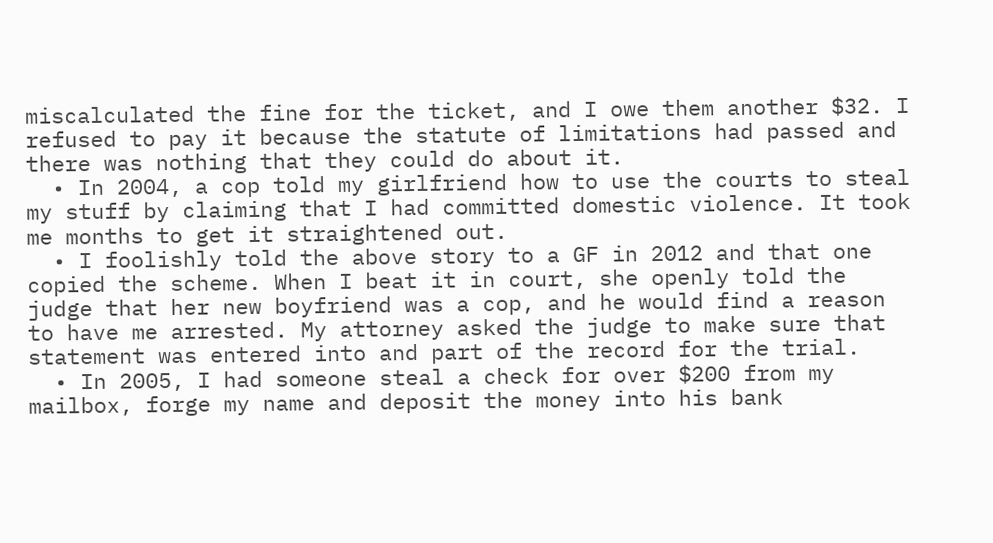miscalculated the fine for the ticket, and I owe them another $32. I refused to pay it because the statute of limitations had passed and there was nothing that they could do about it.
  • In 2004, a cop told my girlfriend how to use the courts to steal my stuff by claiming that I had committed domestic violence. It took me months to get it straightened out.
  • I foolishly told the above story to a GF in 2012 and that one copied the scheme. When I beat it in court, she openly told the judge that her new boyfriend was a cop, and he would find a reason to have me arrested. My attorney asked the judge to make sure that statement was entered into and part of the record for the trial.
  • In 2005, I had someone steal a check for over $200 from my mailbox, forge my name and deposit the money into his bank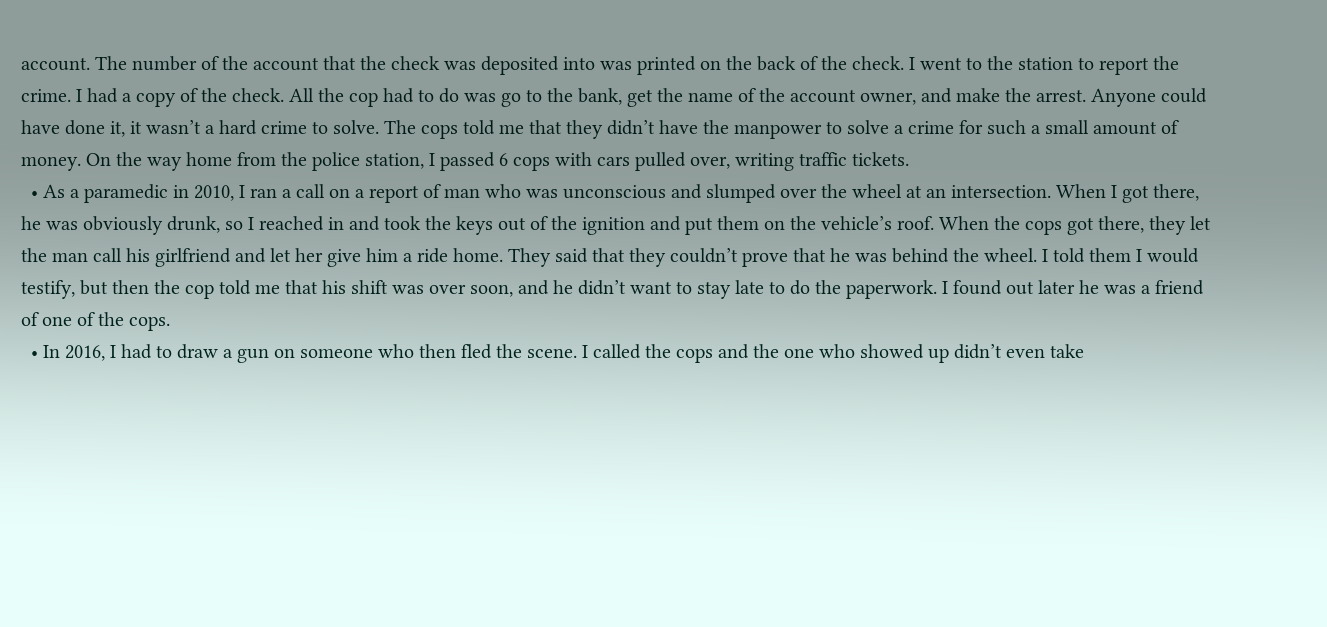account. The number of the account that the check was deposited into was printed on the back of the check. I went to the station to report the crime. I had a copy of the check. All the cop had to do was go to the bank, get the name of the account owner, and make the arrest. Anyone could have done it, it wasn’t a hard crime to solve. The cops told me that they didn’t have the manpower to solve a crime for such a small amount of money. On the way home from the police station, I passed 6 cops with cars pulled over, writing traffic tickets.
  • As a paramedic in 2010, I ran a call on a report of man who was unconscious and slumped over the wheel at an intersection. When I got there, he was obviously drunk, so I reached in and took the keys out of the ignition and put them on the vehicle’s roof. When the cops got there, they let the man call his girlfriend and let her give him a ride home. They said that they couldn’t prove that he was behind the wheel. I told them I would testify, but then the cop told me that his shift was over soon, and he didn’t want to stay late to do the paperwork. I found out later he was a friend of one of the cops.
  • In 2016, I had to draw a gun on someone who then fled the scene. I called the cops and the one who showed up didn’t even take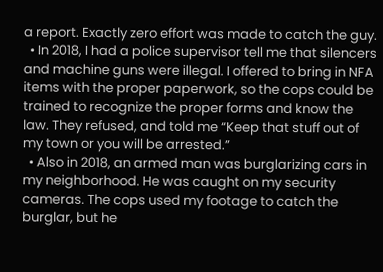a report. Exactly zero effort was made to catch the guy.
  • In 2018, I had a police supervisor tell me that silencers and machine guns were illegal. I offered to bring in NFA items with the proper paperwork, so the cops could be trained to recognize the proper forms and know the law. They refused, and told me “Keep that stuff out of my town or you will be arrested.”
  • Also in 2018, an armed man was burglarizing cars in my neighborhood. He was caught on my security cameras. The cops used my footage to catch the burglar, but he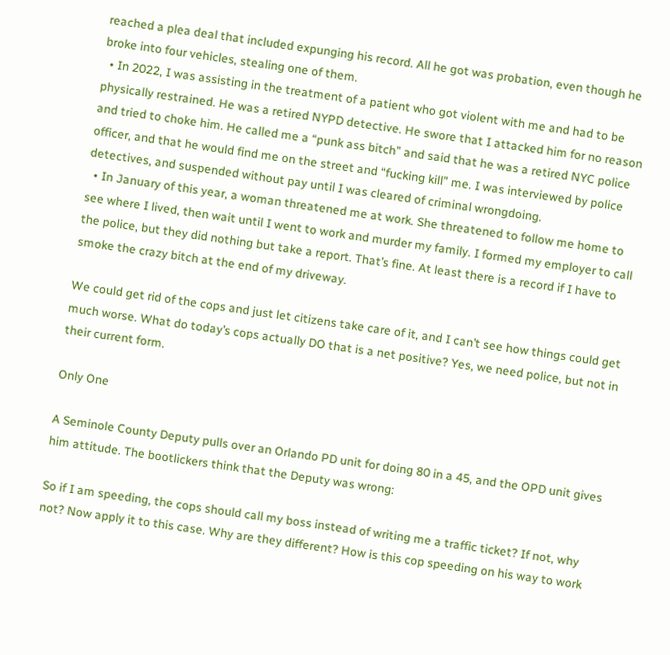reached a plea deal that included expunging his record. All he got was probation, even though he broke into four vehicles, stealing one of them.
  • In 2022, I was assisting in the treatment of a patient who got violent with me and had to be physically restrained. He was a retired NYPD detective. He swore that I attacked him for no reason and tried to choke him. He called me a “punk ass bitch” and said that he was a retired NYC police officer, and that he would find me on the street and “fucking kill” me. I was interviewed by police detectives, and suspended without pay until I was cleared of criminal wrongdoing.
  • In January of this year, a woman threatened me at work. She threatened to follow me home to see where I lived, then wait until I went to work and murder my family. I formed my employer to call the police, but they did nothing but take a report. That’s fine. At least there is a record if I have to smoke the crazy bitch at the end of my driveway.

We could get rid of the cops and just let citizens take care of it, and I can’t see how things could get much worse. What do today’s cops actually DO that is a net positive? Yes, we need police, but not in their current form.

Only One

A Seminole County Deputy pulls over an Orlando PD unit for doing 80 in a 45, and the OPD unit gives him attitude. The bootlickers think that the Deputy was wrong:

So if I am speeding, the cops should call my boss instead of writing me a traffic ticket? If not, why not? Now apply it to this case. Why are they different? How is this cop speeding on his way to work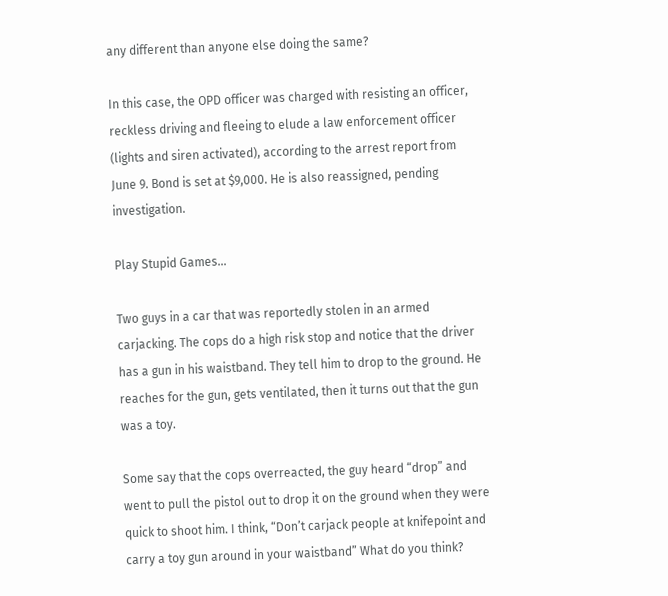any different than anyone else doing the same?

In this case, the OPD officer was charged with resisting an officer, reckless driving and fleeing to elude a law enforcement officer (lights and siren activated), according to the arrest report from June 9. Bond is set at $9,000. He is also reassigned, pending investigation.

Play Stupid Games…

Two guys in a car that was reportedly stolen in an armed carjacking. The cops do a high risk stop and notice that the driver has a gun in his waistband. They tell him to drop to the ground. He reaches for the gun, gets ventilated, then it turns out that the gun was a toy.

Some say that the cops overreacted, the guy heard “drop” and went to pull the pistol out to drop it on the ground when they were quick to shoot him. I think, “Don’t carjack people at knifepoint and carry a toy gun around in your waistband” What do you think?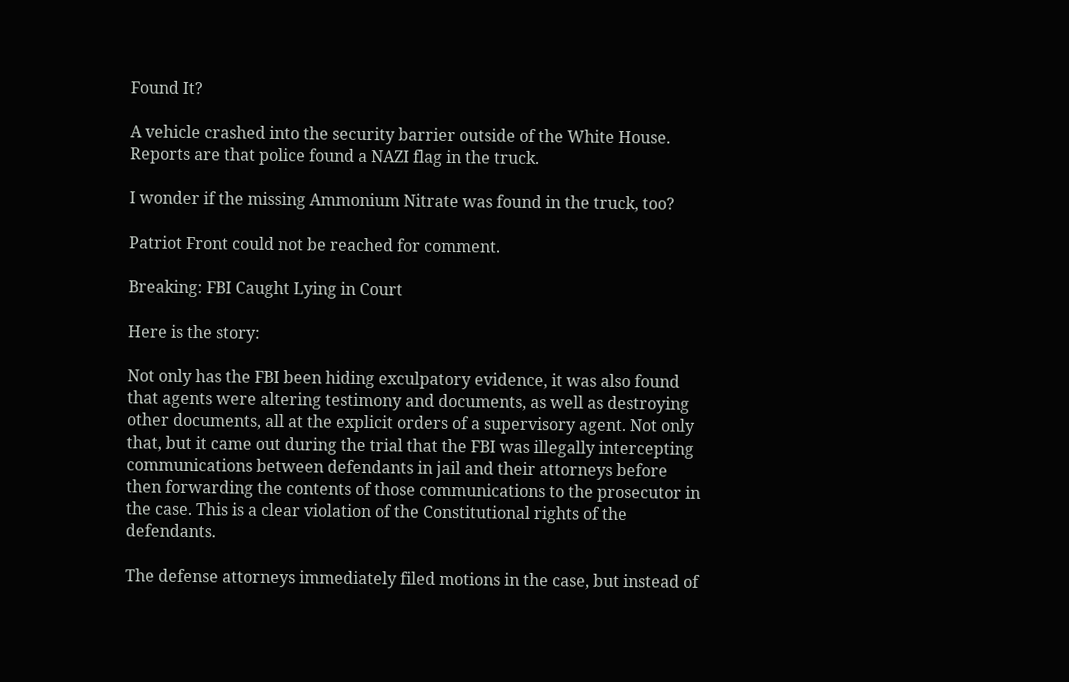Found It?

A vehicle crashed into the security barrier outside of the White House. Reports are that police found a NAZI flag in the truck.

I wonder if the missing Ammonium Nitrate was found in the truck, too?

Patriot Front could not be reached for comment.

Breaking: FBI Caught Lying in Court

Here is the story:

Not only has the FBI been hiding exculpatory evidence, it was also found that agents were altering testimony and documents, as well as destroying other documents, all at the explicit orders of a supervisory agent. Not only that, but it came out during the trial that the FBI was illegally intercepting communications between defendants in jail and their attorneys before then forwarding the contents of those communications to the prosecutor in the case. This is a clear violation of the Constitutional rights of the defendants.

The defense attorneys immediately filed motions in the case, but instead of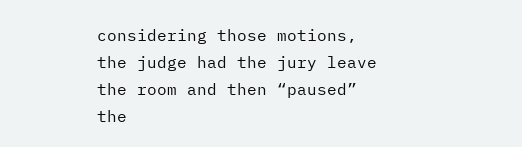considering those motions, the judge had the jury leave the room and then “paused” the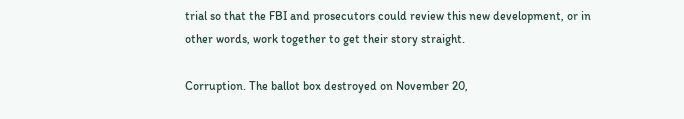trial so that the FBI and prosecutors could review this new development, or in other words, work together to get their story straight.

Corruption. The ballot box destroyed on November 20,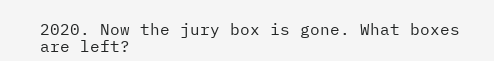2020. Now the jury box is gone. What boxes are left?